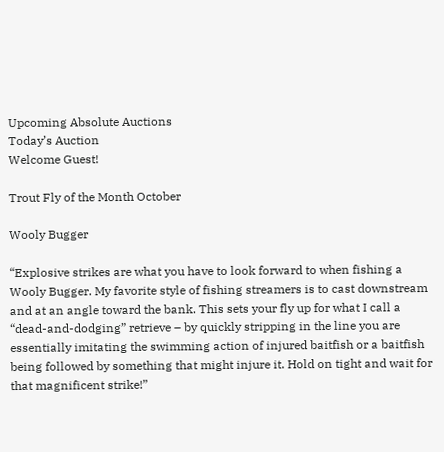Upcoming Absolute Auctions
Today’s Auction
Welcome Guest!

Trout Fly of the Month October

Wooly Bugger

“Explosive strikes are what you have to look forward to when fishing a Wooly Bugger. My favorite style of fishing streamers is to cast downstream and at an angle toward the bank. This sets your fly up for what I call a “dead-and-dodging” retrieve – by quickly stripping in the line you are essentially imitating the swimming action of injured baitfish or a baitfish being followed by something that might injure it. Hold on tight and wait for that magnificent strike!”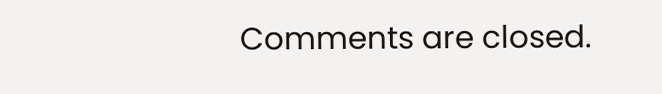Comments are closed.